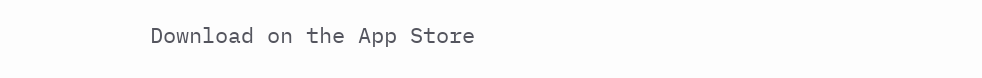Download on the App Store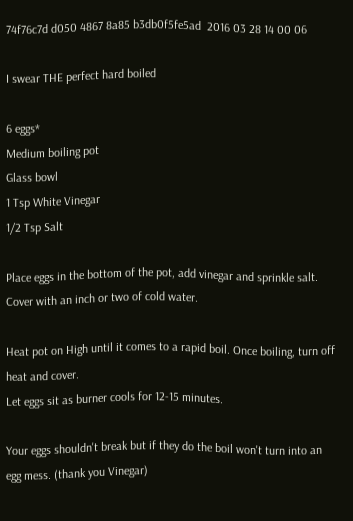74f76c7d d050 4867 8a85 b3db0f5fe5ad  2016 03 28 14 00 06

I swear THE perfect hard boiled

6 eggs*
Medium boiling pot
Glass bowl
1 Tsp White Vinegar
1/2 Tsp Salt

Place eggs in the bottom of the pot, add vinegar and sprinkle salt. Cover with an inch or two of cold water.

Heat pot on High until it comes to a rapid boil. Once boiling, turn off heat and cover.
Let eggs sit as burner cools for 12-15 minutes.

Your eggs shouldn't break but if they do the boil won't turn into an egg mess. (thank you Vinegar)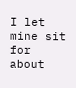I let mine sit for about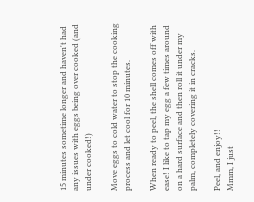15 minutes sometime longer and haven't had any issues with eggs being over cooked (and under cooked!)

Move eggs to cold water to stop the cooking process and let cool for 10 minutes.

When ready to peel, the shell comes off with ease! I like to tap my egg a few times around on a hard surface and then roll it under my palm, completely covering it in cracks.

Peel, and enjoy!!
Mmm, I just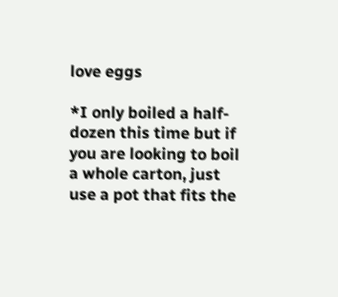love eggs

*I only boiled a half-dozen this time but if you are looking to boil a whole carton, just use a pot that fits the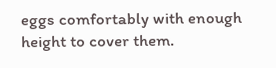eggs comfortably with enough height to cover them.